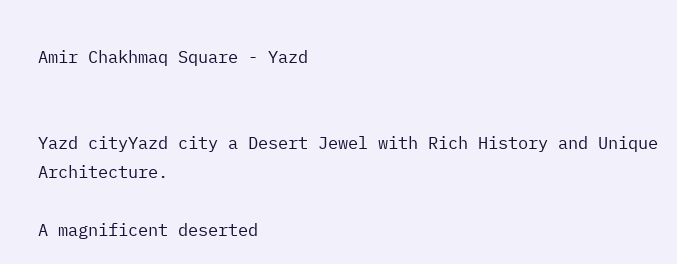Amir Chakhmaq Square - Yazd


Yazd cityYazd city a Desert Jewel with Rich History and Unique Architecture.

A magnificent deserted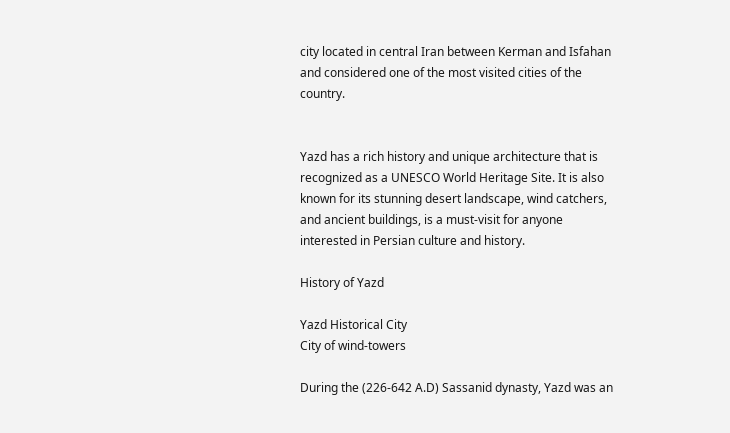city located in central Iran between Kerman and Isfahan and considered one of the most visited cities of the country.


Yazd has a rich history and unique architecture that is recognized as a UNESCO World Heritage Site. It is also known for its stunning desert landscape, wind catchers, and ancient buildings, is a must-visit for anyone interested in Persian culture and history.

History of Yazd

Yazd Historical City
City of wind-towers

During the (226-642 A.D) Sassanid dynasty, Yazd was an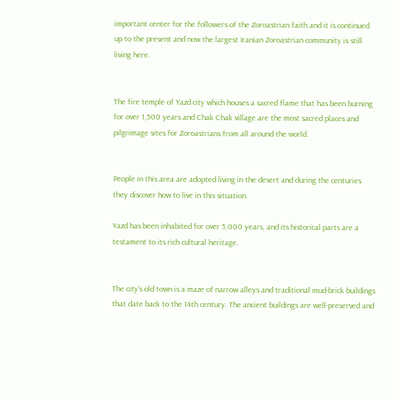important center for the followers of the Zoroastrian faith and it is continued up to the present and now the largest Iranian Zoroastrian community is still living here.


The fire temple of Yazd city which houses a sacred flame that has been burning for over 1,500 years and Chak Chak village are the most sacred places and pilgrimage sites for Zoroastrians from all around the world.


People in this area are adopted living in the desert and during the centuries they discover how to live in this situation.

Yazd has been inhabited for over 5,000 years, and its historical parts are a testament to its rich cultural heritage.


The city’s old town is a maze of narrow alleys and traditional mud-brick buildings that date back to the 14th century. The ancient buildings are well-preserved and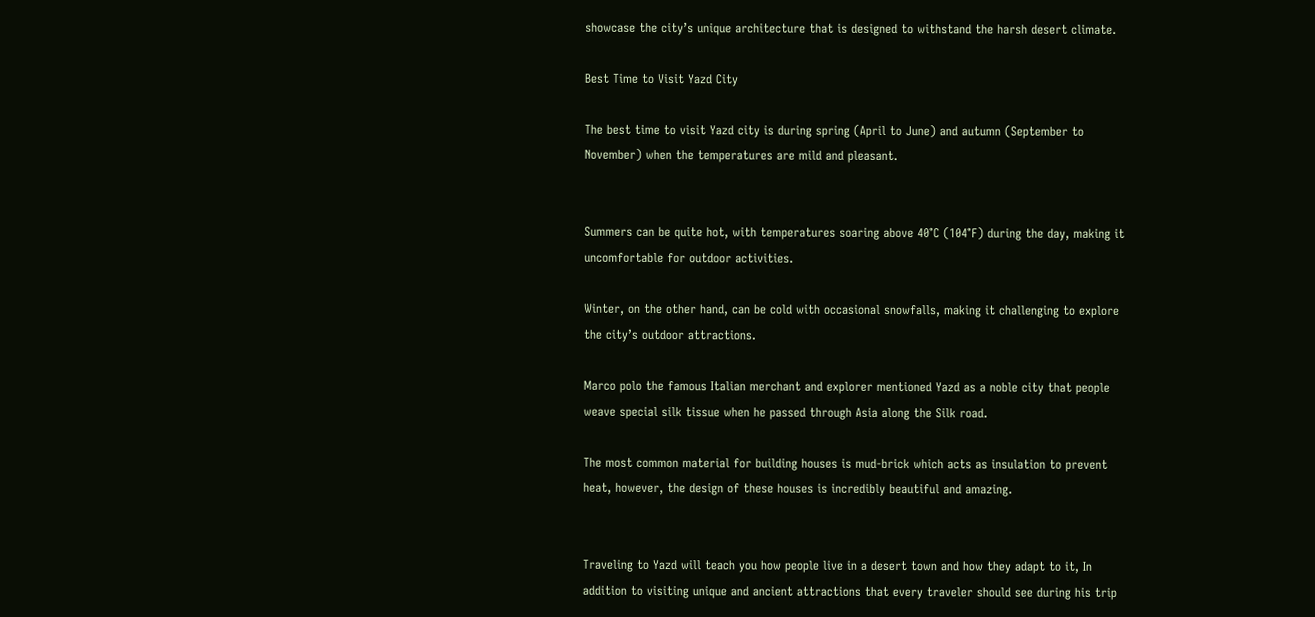showcase the city’s unique architecture that is designed to withstand the harsh desert climate.

Best Time to Visit Yazd City

The best time to visit Yazd city is during spring (April to June) and autumn (September to November) when the temperatures are mild and pleasant.


Summers can be quite hot, with temperatures soaring above 40°C (104°F) during the day, making it uncomfortable for outdoor activities.

Winter, on the other hand, can be cold with occasional snowfalls, making it challenging to explore the city’s outdoor attractions.

Marco polo the famous Italian merchant and explorer mentioned Yazd as a noble city that people weave special silk tissue when he passed through Asia along the Silk road.

The most common material for building houses is mud-brick which acts as insulation to prevent heat, however, the design of these houses is incredibly beautiful and amazing.


Traveling to Yazd will teach you how people live in a desert town and how they adapt to it, In addition to visiting unique and ancient attractions that every traveler should see during his trip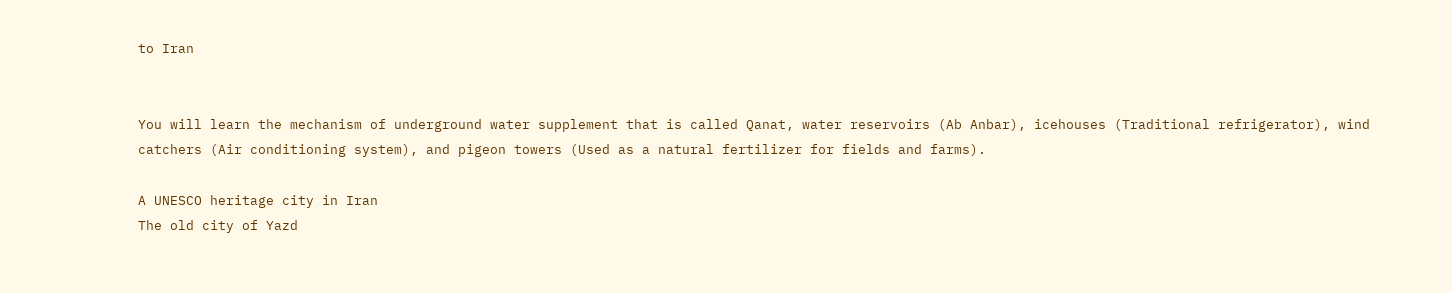to Iran


You will learn the mechanism of underground water supplement that is called Qanat, water reservoirs (Ab Anbar), icehouses (Traditional refrigerator), wind catchers (Air conditioning system), and pigeon towers (Used as a natural fertilizer for fields and farms).

A UNESCO heritage city in Iran
The old city of Yazd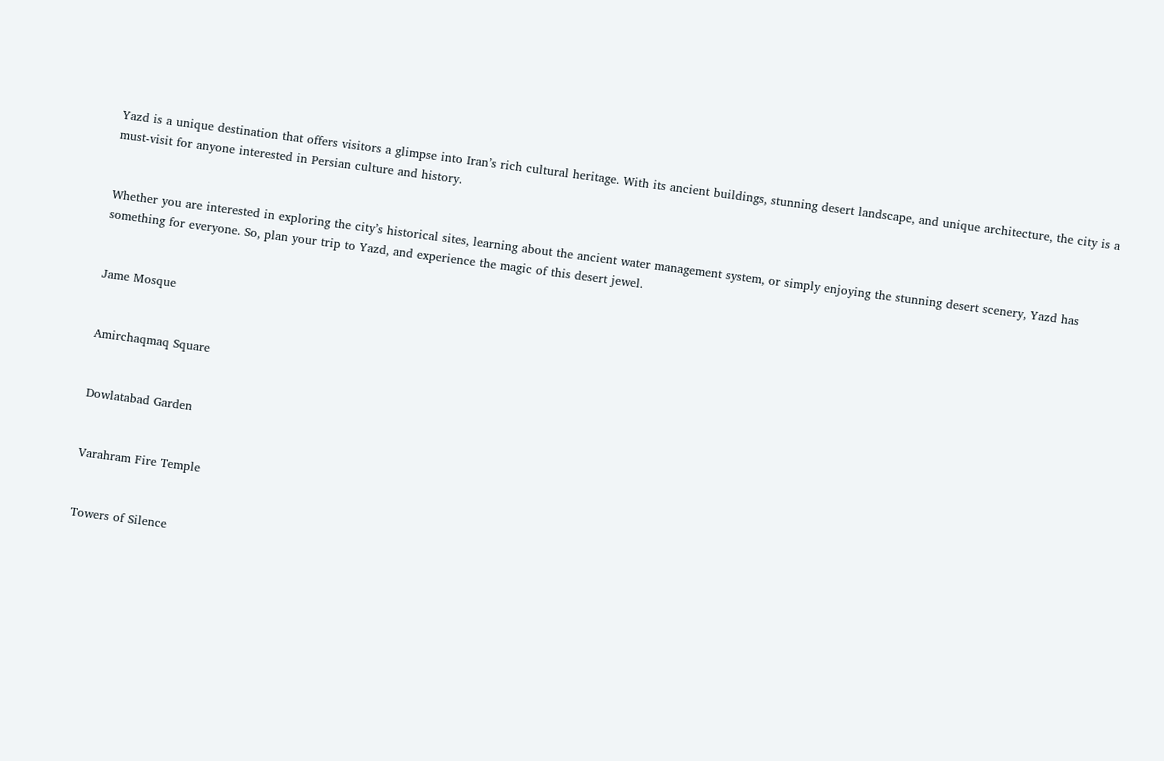Yazd is a unique destination that offers visitors a glimpse into Iran’s rich cultural heritage. With its ancient buildings, stunning desert landscape, and unique architecture, the city is a must-visit for anyone interested in Persian culture and history.


Whether you are interested in exploring the city’s historical sites, learning about the ancient water management system, or simply enjoying the stunning desert scenery, Yazd has something for everyone. So, plan your trip to Yazd, and experience the magic of this desert jewel.


Jame Mosque


Amirchaqmaq Square


Dowlatabad Garden


Varahram Fire Temple


Towers of Silence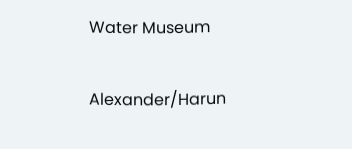Water Museum


Alexander/Harun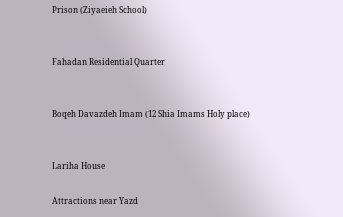Prison (Ziyaeieh School)


Fahadan Residential Quarter


Boqeh Davazdeh Imam (12 Shia Imams Holy place)


Lariha House

Attractions near Yazd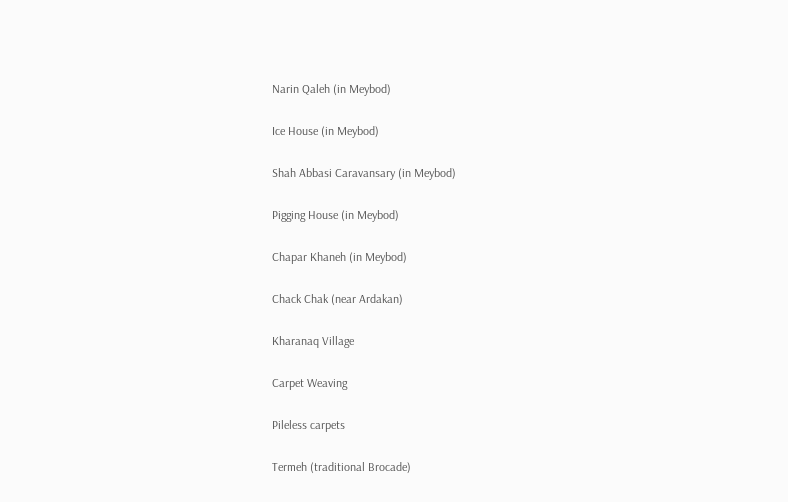Narin Qaleh (in Meybod)


Ice House (in Meybod)


Shah Abbasi Caravansary (in Meybod)


Pigging House (in Meybod)


Chapar Khaneh (in Meybod)


Chack Chak (near Ardakan)


Kharanaq Village


Carpet Weaving


Pileless carpets


Termeh (traditional Brocade)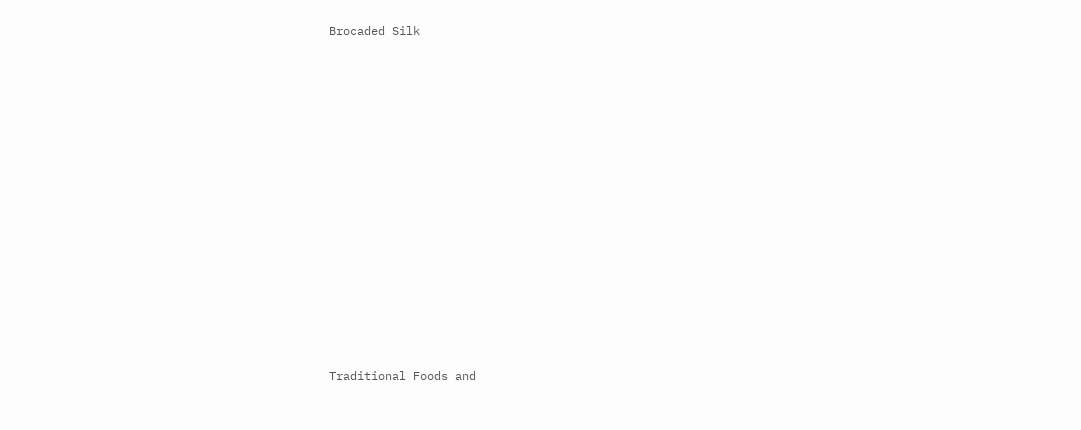Brocaded Silk















Traditional Foods and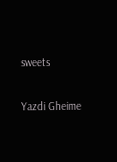sweets

Yazdi Gheime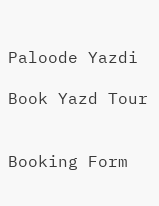Paloode Yazdi

Book Yazd Tour


Booking Form